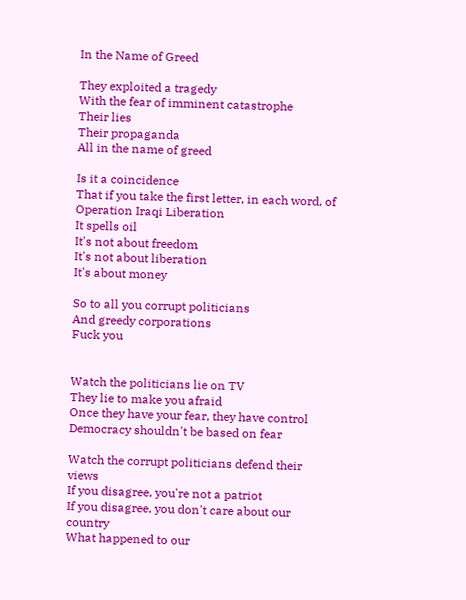In the Name of Greed

They exploited a tragedy
With the fear of imminent catastrophe
Their lies
Their propaganda
All in the name of greed

Is it a coincidence
That if you take the first letter, in each word, of Operation Iraqi Liberation
It spells oil
It's not about freedom
It's not about liberation
It's about money

So to all you corrupt politicians
And greedy corporations
Fuck you


Watch the politicians lie on TV
They lie to make you afraid
Once they have your fear, they have control
Democracy shouldn't be based on fear

Watch the corrupt politicians defend their views
If you disagree, you're not a patriot
If you disagree, you don't care about our country
What happened to our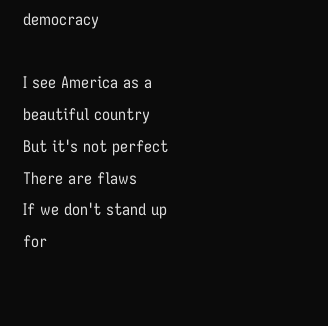democracy

I see America as a beautiful country
But it's not perfect
There are flaws
If we don't stand up for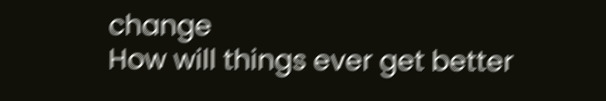change
How will things ever get better